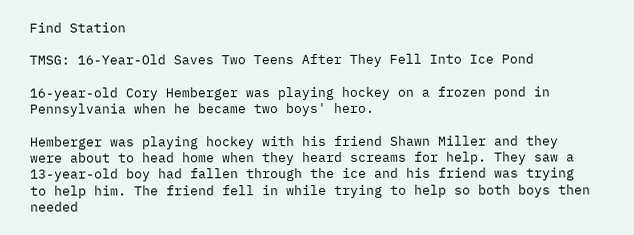Find Station

TMSG: 16-Year-Old Saves Two Teens After They Fell Into Ice Pond

16-year-old Cory Hemberger was playing hockey on a frozen pond in Pennsylvania when he became two boys' hero.

Hemberger was playing hockey with his friend Shawn Miller and they were about to head home when they heard screams for help. They saw a 13-year-old boy had fallen through the ice and his friend was trying to help him. The friend fell in while trying to help so both boys then needed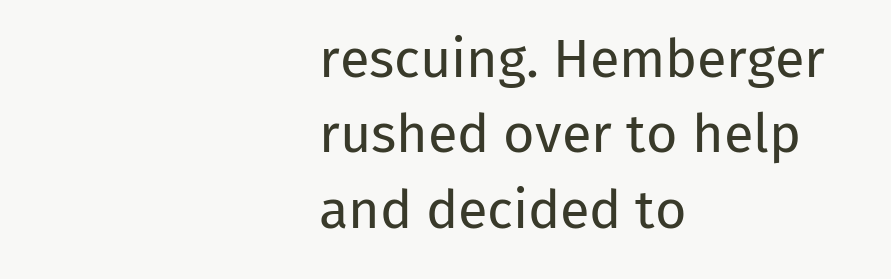rescuing. Hemberger rushed over to help and decided to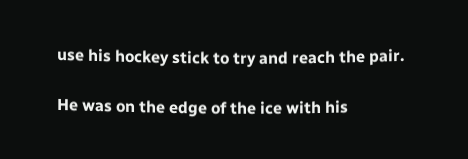use his hockey stick to try and reach the pair.

He was on the edge of the ice with his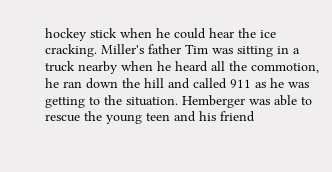hockey stick when he could hear the ice cracking. Miller's father Tim was sitting in a truck nearby when he heard all the commotion, he ran down the hill and called 911 as he was getting to the situation. Hemberger was able to rescue the young teen and his friend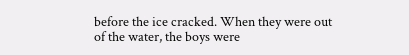before the ice cracked. When they were out of the water, the boys were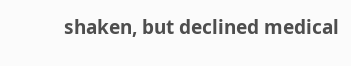shaken, but declined medical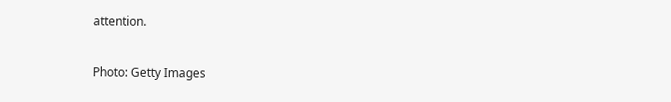attention.

Photo: Getty Images